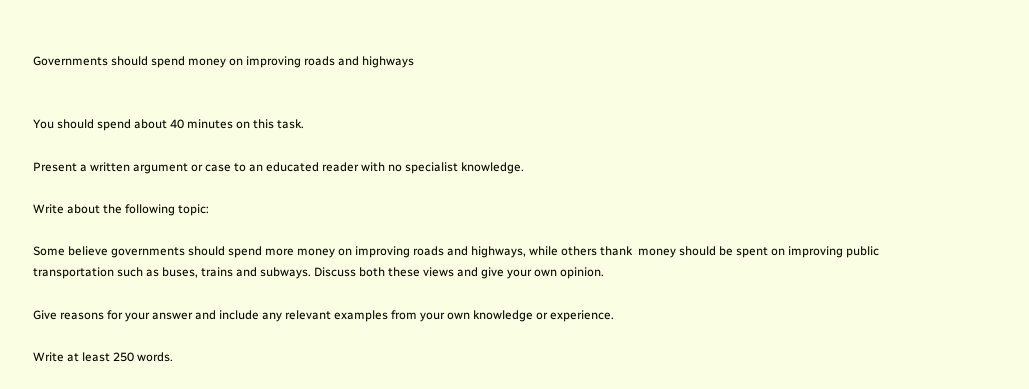Governments should spend money on improving roads and highways


You should spend about 40 minutes on this task.

Present a written argument or case to an educated reader with no specialist knowledge.

Write about the following topic:

Some believe governments should spend more money on improving roads and highways, while others thank  money should be spent on improving public transportation such as buses, trains and subways. Discuss both these views and give your own opinion.

Give reasons for your answer and include any relevant examples from your own knowledge or experience.

Write at least 250 words.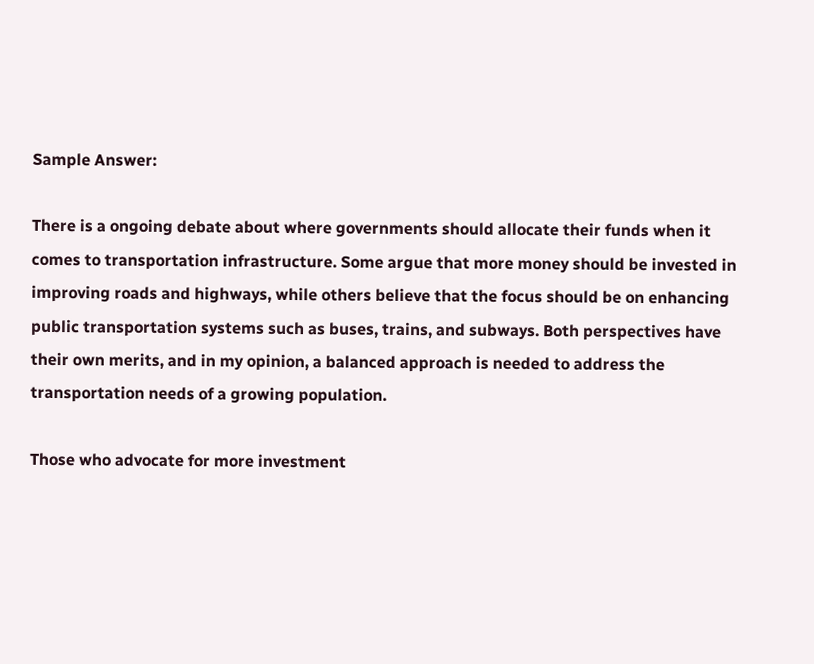Sample Answer:

There is a ongoing debate about where governments should allocate their funds when it comes to transportation infrastructure. Some argue that more money should be invested in improving roads and highways, while others believe that the focus should be on enhancing public transportation systems such as buses, trains, and subways. Both perspectives have their own merits, and in my opinion, a balanced approach is needed to address the transportation needs of a growing population.

Those who advocate for more investment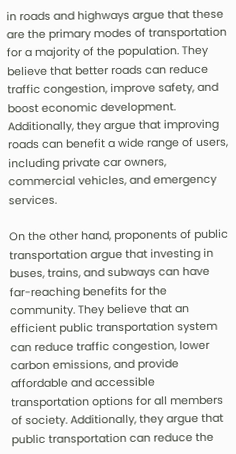in roads and highways argue that these are the primary modes of transportation for a majority of the population. They believe that better roads can reduce traffic congestion, improve safety, and boost economic development. Additionally, they argue that improving roads can benefit a wide range of users, including private car owners, commercial vehicles, and emergency services.

On the other hand, proponents of public transportation argue that investing in buses, trains, and subways can have far-reaching benefits for the community. They believe that an efficient public transportation system can reduce traffic congestion, lower carbon emissions, and provide affordable and accessible transportation options for all members of society. Additionally, they argue that public transportation can reduce the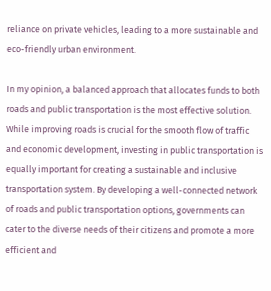reliance on private vehicles, leading to a more sustainable and eco-friendly urban environment.

In my opinion, a balanced approach that allocates funds to both roads and public transportation is the most effective solution. While improving roads is crucial for the smooth flow of traffic and economic development, investing in public transportation is equally important for creating a sustainable and inclusive transportation system. By developing a well-connected network of roads and public transportation options, governments can cater to the diverse needs of their citizens and promote a more efficient and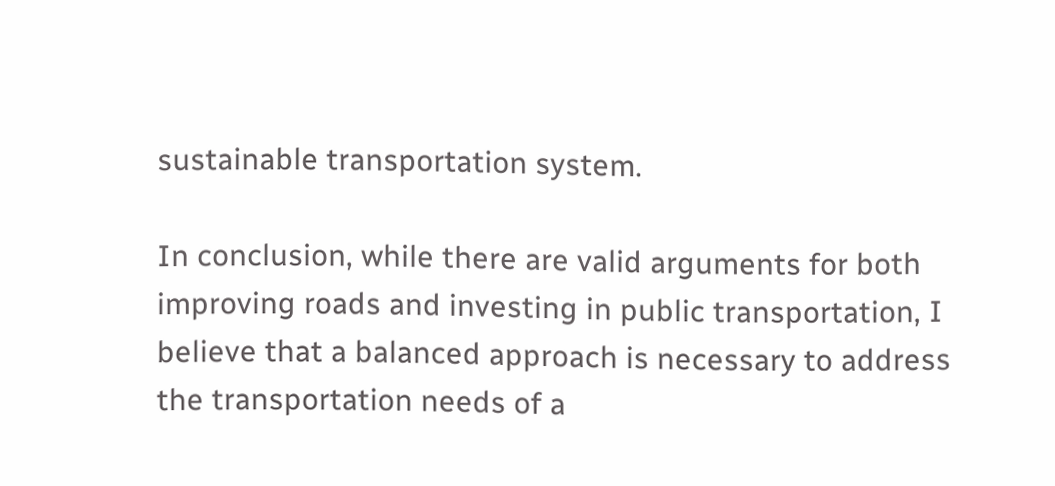sustainable transportation system.

In conclusion, while there are valid arguments for both improving roads and investing in public transportation, I believe that a balanced approach is necessary to address the transportation needs of a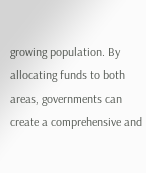growing population. By allocating funds to both areas, governments can create a comprehensive and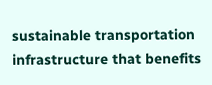sustainable transportation infrastructure that benefits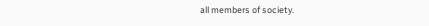all members of society.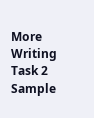More Writing Task 2 Sample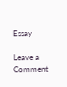Essay

Leave a Comment